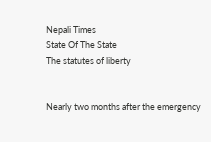Nepali Times
State Of The State
The statutes of liberty


Nearly two months after the emergency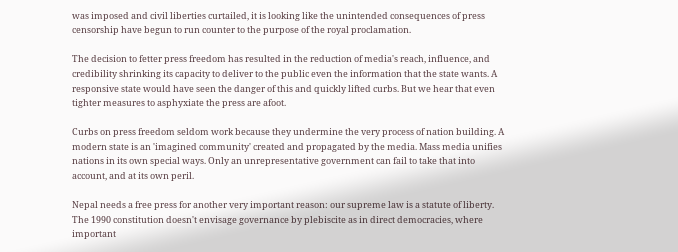was imposed and civil liberties curtailed, it is looking like the unintended consequences of press censorship have begun to run counter to the purpose of the royal proclamation.

The decision to fetter press freedom has resulted in the reduction of media's reach, influence, and credibility shrinking its capacity to deliver to the public even the information that the state wants. A responsive state would have seen the danger of this and quickly lifted curbs. But we hear that even tighter measures to asphyxiate the press are afoot.

Curbs on press freedom seldom work because they undermine the very process of nation building. A modern state is an 'imagined community' created and propagated by the media. Mass media unifies nations in its own special ways. Only an unrepresentative government can fail to take that into account, and at its own peril.

Nepal needs a free press for another very important reason: our supreme law is a statute of liberty. The 1990 constitution doesn't envisage governance by plebiscite as in direct democracies, where important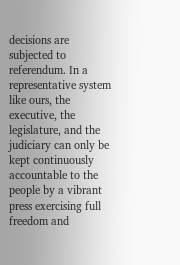decisions are subjected to referendum. In a representative system like ours, the executive, the legislature, and the judiciary can only be kept continuously accountable to the people by a vibrant press exercising full freedom and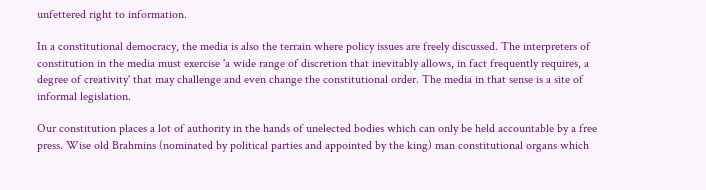unfettered right to information.

In a constitutional democracy, the media is also the terrain where policy issues are freely discussed. The interpreters of constitution in the media must exercise 'a wide range of discretion that inevitably allows, in fact frequently requires, a degree of creativity' that may challenge and even change the constitutional order. The media in that sense is a site of informal legislation.

Our constitution places a lot of authority in the hands of unelected bodies which can only be held accountable by a free press. Wise old Brahmins (nominated by political parties and appointed by the king) man constitutional organs which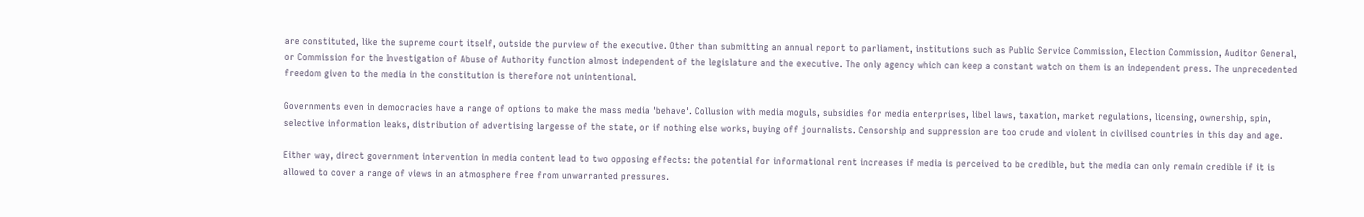are constituted, like the supreme court itself, outside the purview of the executive. Other than submitting an annual report to parliament, institutions such as Public Service Commission, Election Commission, Auditor General, or Commission for the Investigation of Abuse of Authority function almost independent of the legislature and the executive. The only agency which can keep a constant watch on them is an independent press. The unprecedented freedom given to the media in the constitution is therefore not unintentional.

Governments even in democracies have a range of options to make the mass media 'behave'. Collusion with media moguls, subsidies for media enterprises, libel laws, taxation, market regulations, licensing, ownership, spin, selective information leaks, distribution of advertising largesse of the state, or if nothing else works, buying off journalists. Censorship and suppression are too crude and violent in civilised countries in this day and age.

Either way, direct government intervention in media content lead to two opposing effects: the potential for informational rent increases if media is perceived to be credible, but the media can only remain credible if it is allowed to cover a range of views in an atmosphere free from unwarranted pressures.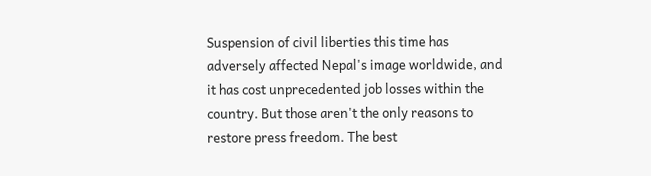Suspension of civil liberties this time has adversely affected Nepal's image worldwide, and it has cost unprecedented job losses within the country. But those aren't the only reasons to restore press freedom. The best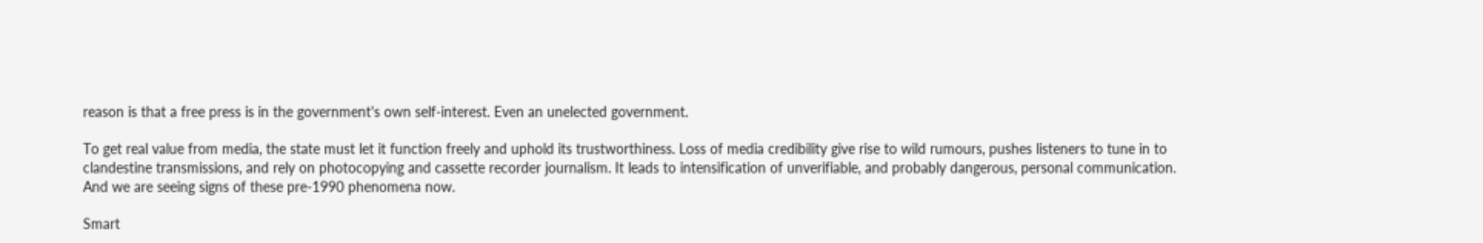reason is that a free press is in the government's own self-interest. Even an unelected government.

To get real value from media, the state must let it function freely and uphold its trustworthiness. Loss of media credibility give rise to wild rumours, pushes listeners to tune in to clandestine transmissions, and rely on photocopying and cassette recorder journalism. It leads to intensification of unverifiable, and probably dangerous, personal communication. And we are seeing signs of these pre-1990 phenomena now.

Smart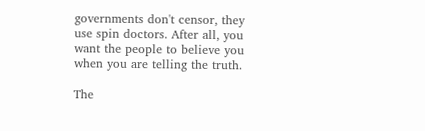governments don't censor, they use spin doctors. After all, you want the people to believe you when you are telling the truth.

The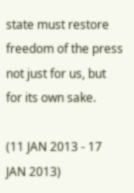state must restore freedom of the press not just for us, but for its own sake.

(11 JAN 2013 - 17 JAN 2013)